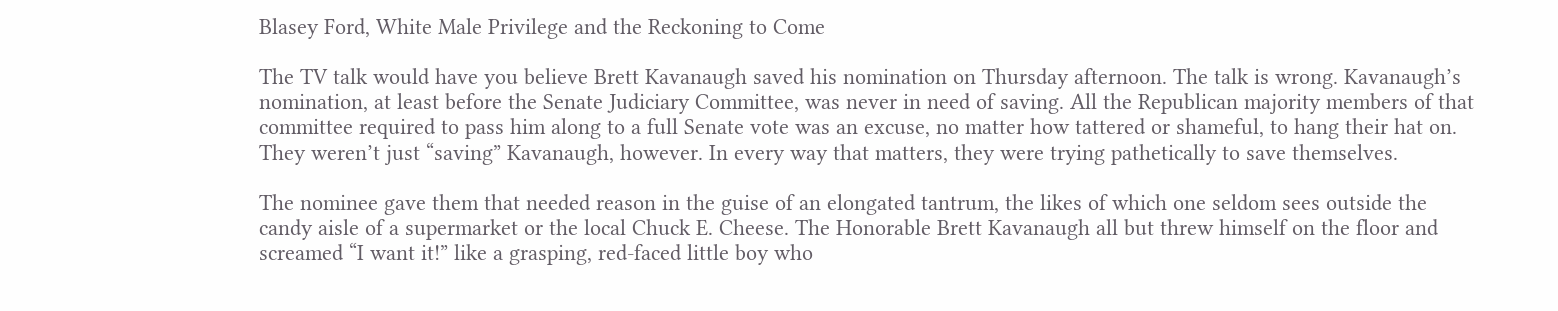Blasey Ford, White Male Privilege and the Reckoning to Come

The TV talk would have you believe Brett Kavanaugh saved his nomination on Thursday afternoon. The talk is wrong. Kavanaugh’s nomination, at least before the Senate Judiciary Committee, was never in need of saving. All the Republican majority members of that committee required to pass him along to a full Senate vote was an excuse, no matter how tattered or shameful, to hang their hat on. They weren’t just “saving” Kavanaugh, however. In every way that matters, they were trying pathetically to save themselves.

The nominee gave them that needed reason in the guise of an elongated tantrum, the likes of which one seldom sees outside the candy aisle of a supermarket or the local Chuck E. Cheese. The Honorable Brett Kavanaugh all but threw himself on the floor and screamed “I want it!” like a grasping, red-faced little boy who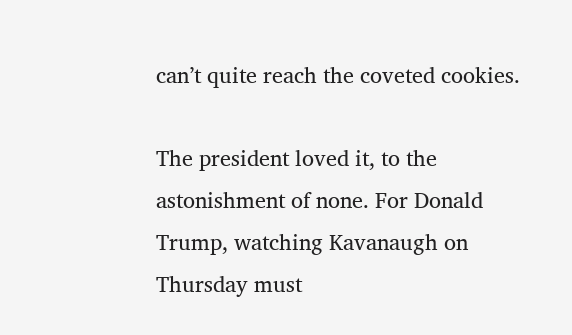can’t quite reach the coveted cookies.

The president loved it, to the astonishment of none. For Donald Trump, watching Kavanaugh on Thursday must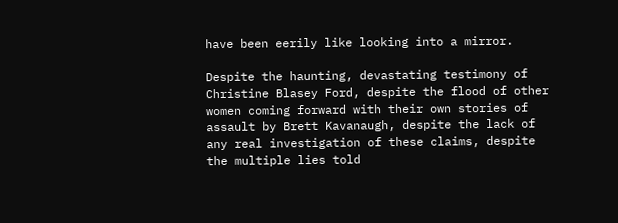have been eerily like looking into a mirror.

Despite the haunting, devastating testimony of Christine Blasey Ford, despite the flood of other women coming forward with their own stories of assault by Brett Kavanaugh, despite the lack of any real investigation of these claims, despite the multiple lies told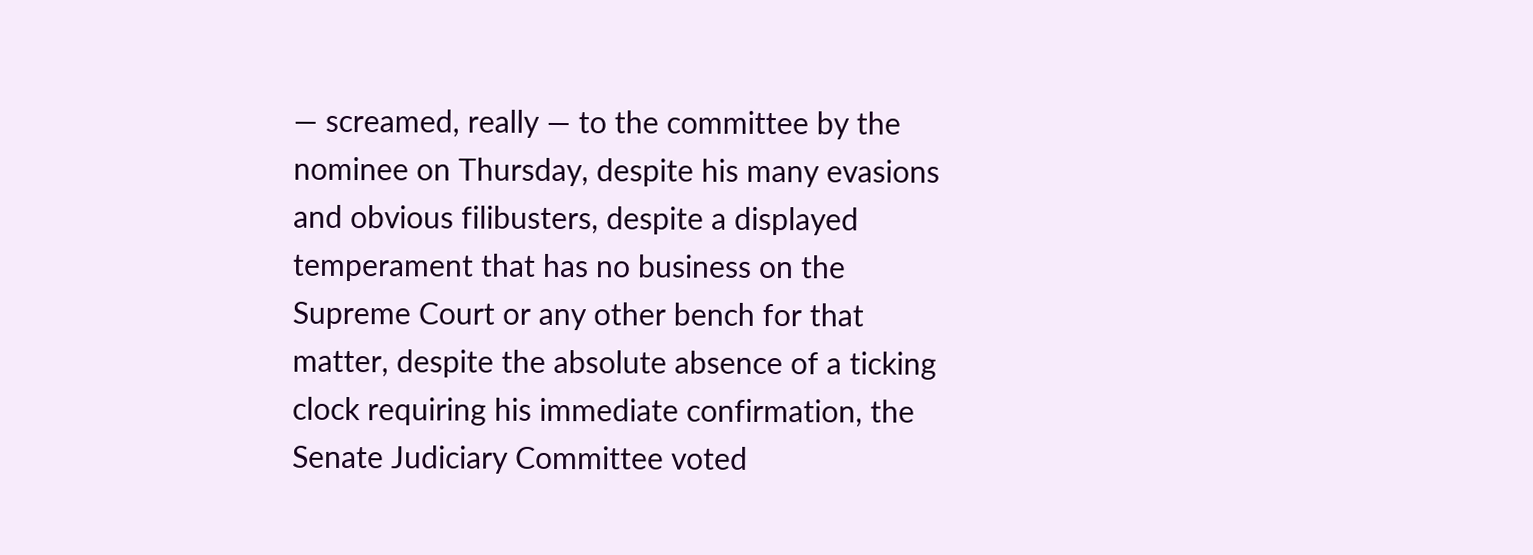— screamed, really — to the committee by the nominee on Thursday, despite his many evasions and obvious filibusters, despite a displayed temperament that has no business on the Supreme Court or any other bench for that matter, despite the absolute absence of a ticking clock requiring his immediate confirmation, the Senate Judiciary Committee voted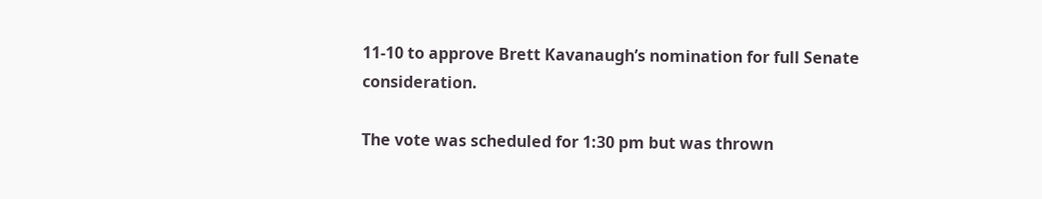11-10 to approve Brett Kavanaugh’s nomination for full Senate consideration.

The vote was scheduled for 1:30 pm but was thrown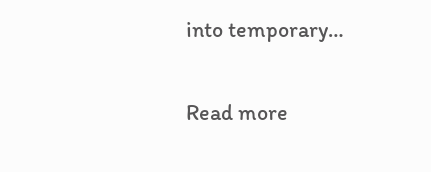into temporary…

Read more